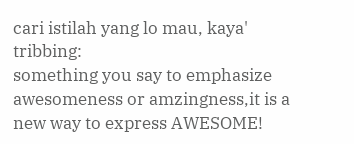cari istilah yang lo mau, kaya' tribbing:
something you say to emphasize awesomeness or amzingness,it is a new way to express AWESOME!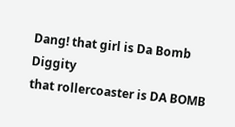Dang! that girl is Da Bomb Diggity
that rollercoaster is DA BOMB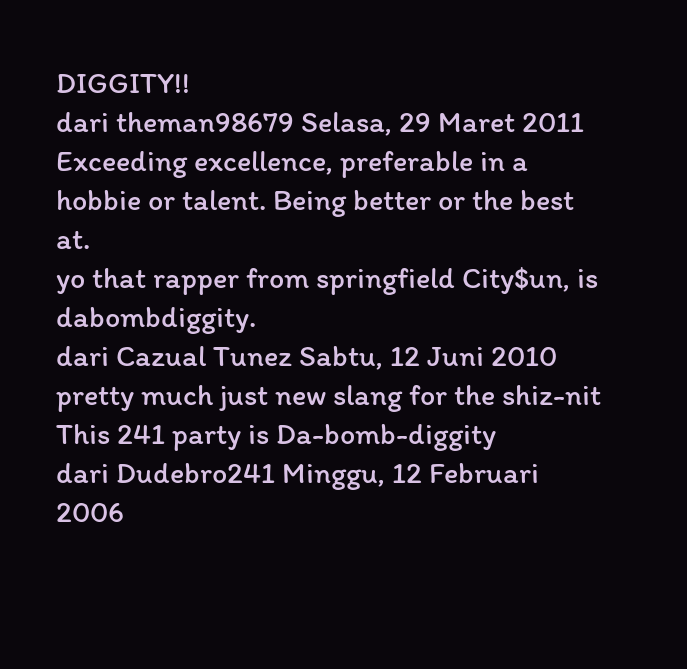DIGGITY!!
dari theman98679 Selasa, 29 Maret 2011
Exceeding excellence, preferable in a hobbie or talent. Being better or the best at.
yo that rapper from springfield City$un, is dabombdiggity.
dari Cazual Tunez Sabtu, 12 Juni 2010
pretty much just new slang for the shiz-nit
This 241 party is Da-bomb-diggity
dari Dudebro241 Minggu, 12 Februari 2006